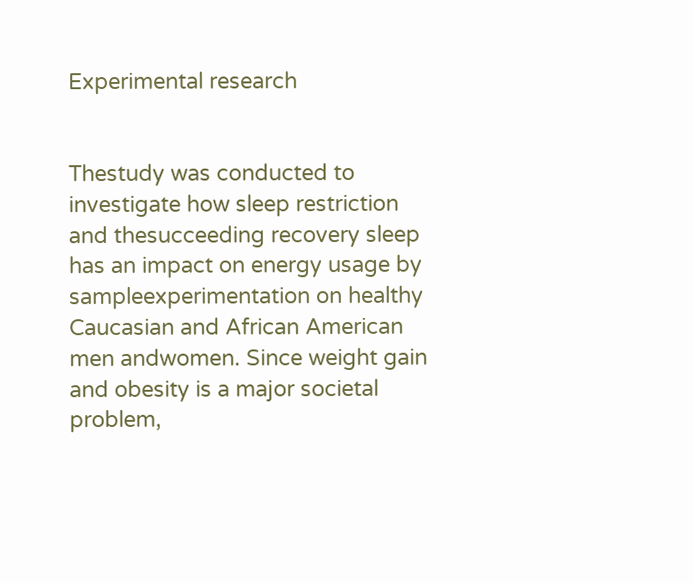Experimental research


Thestudy was conducted to investigate how sleep restriction and thesucceeding recovery sleep has an impact on energy usage by sampleexperimentation on healthy Caucasian and African American men andwomen. Since weight gain and obesity is a major societal problem,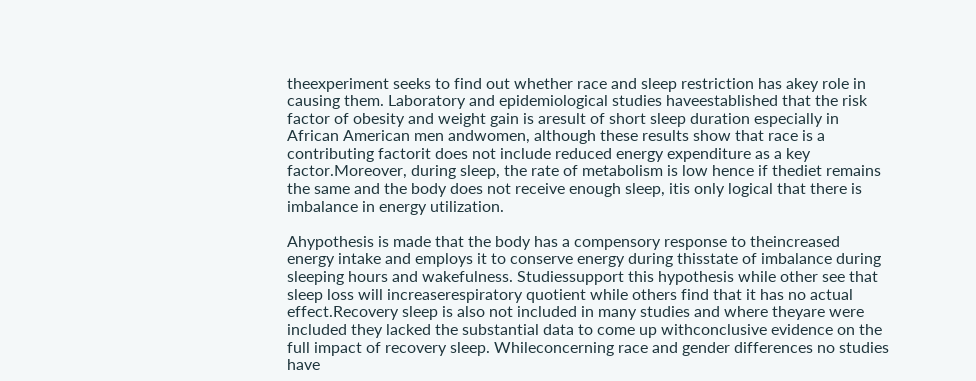theexperiment seeks to find out whether race and sleep restriction has akey role in causing them. Laboratory and epidemiological studies haveestablished that the risk factor of obesity and weight gain is aresult of short sleep duration especially in African American men andwomen, although these results show that race is a contributing factorit does not include reduced energy expenditure as a key factor.Moreover, during sleep, the rate of metabolism is low hence if thediet remains the same and the body does not receive enough sleep, itis only logical that there is imbalance in energy utilization.

Ahypothesis is made that the body has a compensory response to theincreased energy intake and employs it to conserve energy during thisstate of imbalance during sleeping hours and wakefulness. Studiessupport this hypothesis while other see that sleep loss will increaserespiratory quotient while others find that it has no actual effect.Recovery sleep is also not included in many studies and where theyare were included they lacked the substantial data to come up withconclusive evidence on the full impact of recovery sleep. Whileconcerning race and gender differences no studies have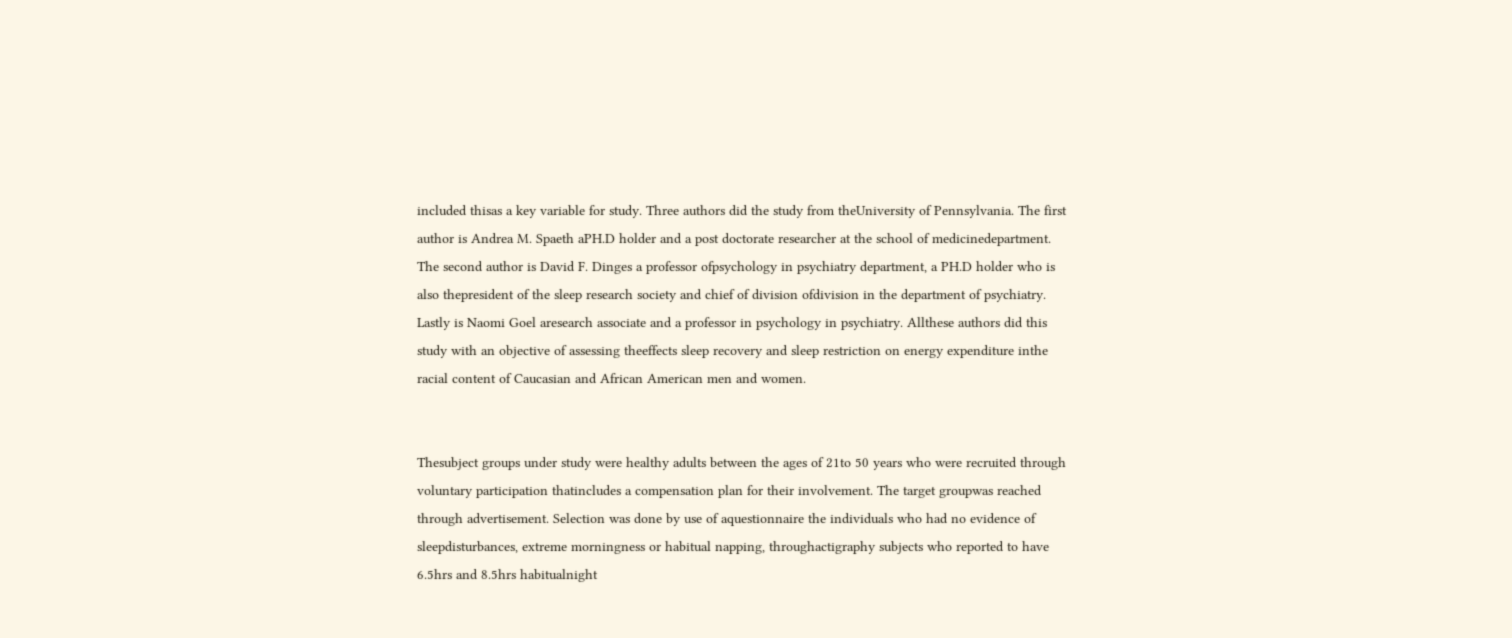included thisas a key variable for study. Three authors did the study from theUniversity of Pennsylvania. The first author is Andrea M. Spaeth aPH.D holder and a post doctorate researcher at the school of medicinedepartment. The second author is David F. Dinges a professor ofpsychology in psychiatry department, a PH.D holder who is also thepresident of the sleep research society and chief of division ofdivision in the department of psychiatry. Lastly is Naomi Goel aresearch associate and a professor in psychology in psychiatry. Allthese authors did this study with an objective of assessing theeffects sleep recovery and sleep restriction on energy expenditure inthe racial content of Caucasian and African American men and women.


Thesubject groups under study were healthy adults between the ages of 21to 50 years who were recruited through voluntary participation thatincludes a compensation plan for their involvement. The target groupwas reached through advertisement. Selection was done by use of aquestionnaire the individuals who had no evidence of sleepdisturbances, extreme morningness or habitual napping, throughactigraphy subjects who reported to have 6.5hrs and 8.5hrs habitualnight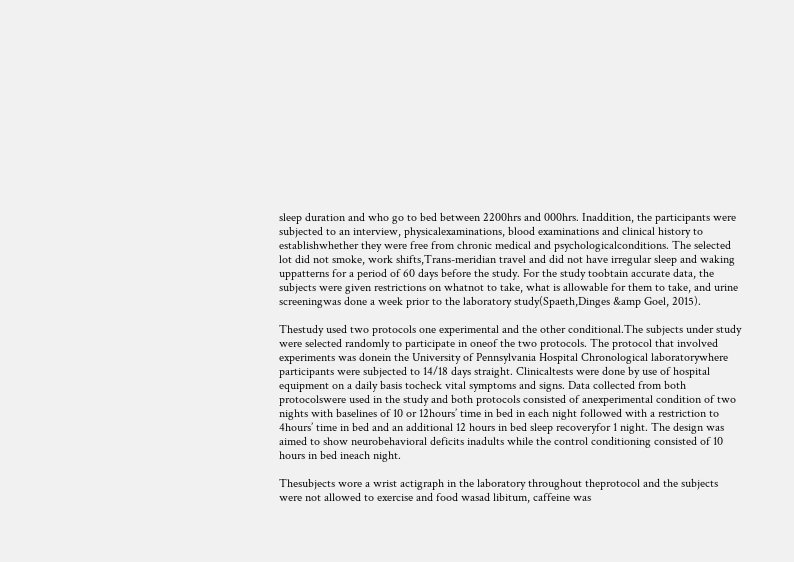sleep duration and who go to bed between 2200hrs and 000hrs. Inaddition, the participants were subjected to an interview, physicalexaminations, blood examinations and clinical history to establishwhether they were free from chronic medical and psychologicalconditions. The selected lot did not smoke, work shifts,Trans-meridian travel and did not have irregular sleep and waking uppatterns for a period of 60 days before the study. For the study toobtain accurate data, the subjects were given restrictions on whatnot to take, what is allowable for them to take, and urine screeningwas done a week prior to the laboratory study(Spaeth,Dinges &amp Goel, 2015).

Thestudy used two protocols one experimental and the other conditional.The subjects under study were selected randomly to participate in oneof the two protocols. The protocol that involved experiments was donein the University of Pennsylvania Hospital Chronological laboratorywhere participants were subjected to 14/18 days straight. Clinicaltests were done by use of hospital equipment on a daily basis tocheck vital symptoms and signs. Data collected from both protocolswere used in the study and both protocols consisted of anexperimental condition of two nights with baselines of 10 or 12hours’ time in bed in each night followed with a restriction to 4hours’ time in bed and an additional 12 hours in bed sleep recoveryfor 1 night. The design was aimed to show neurobehavioral deficits inadults while the control conditioning consisted of 10 hours in bed ineach night.

Thesubjects wore a wrist actigraph in the laboratory throughout theprotocol and the subjects were not allowed to exercise and food wasad libitum, caffeine was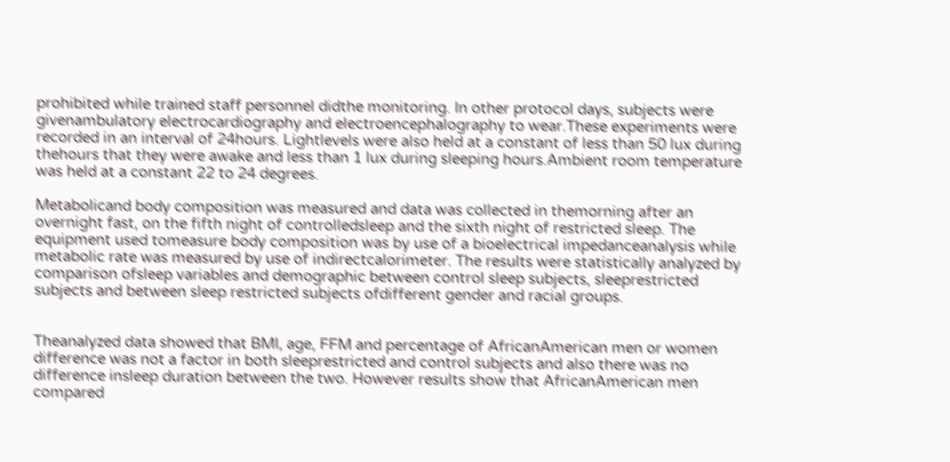prohibited while trained staff personnel didthe monitoring. In other protocol days, subjects were givenambulatory electrocardiography and electroencephalography to wear.These experiments were recorded in an interval of 24hours. Lightlevels were also held at a constant of less than 50 lux during thehours that they were awake and less than 1 lux during sleeping hours.Ambient room temperature was held at a constant 22 to 24 degrees.

Metabolicand body composition was measured and data was collected in themorning after an overnight fast, on the fifth night of controlledsleep and the sixth night of restricted sleep. The equipment used tomeasure body composition was by use of a bioelectrical impedanceanalysis while metabolic rate was measured by use of indirectcalorimeter. The results were statistically analyzed by comparison ofsleep variables and demographic between control sleep subjects, sleeprestricted subjects and between sleep restricted subjects ofdifferent gender and racial groups.


Theanalyzed data showed that BMI, age, FFM and percentage of AfricanAmerican men or women difference was not a factor in both sleeprestricted and control subjects and also there was no difference insleep duration between the two. However results show that AfricanAmerican men compared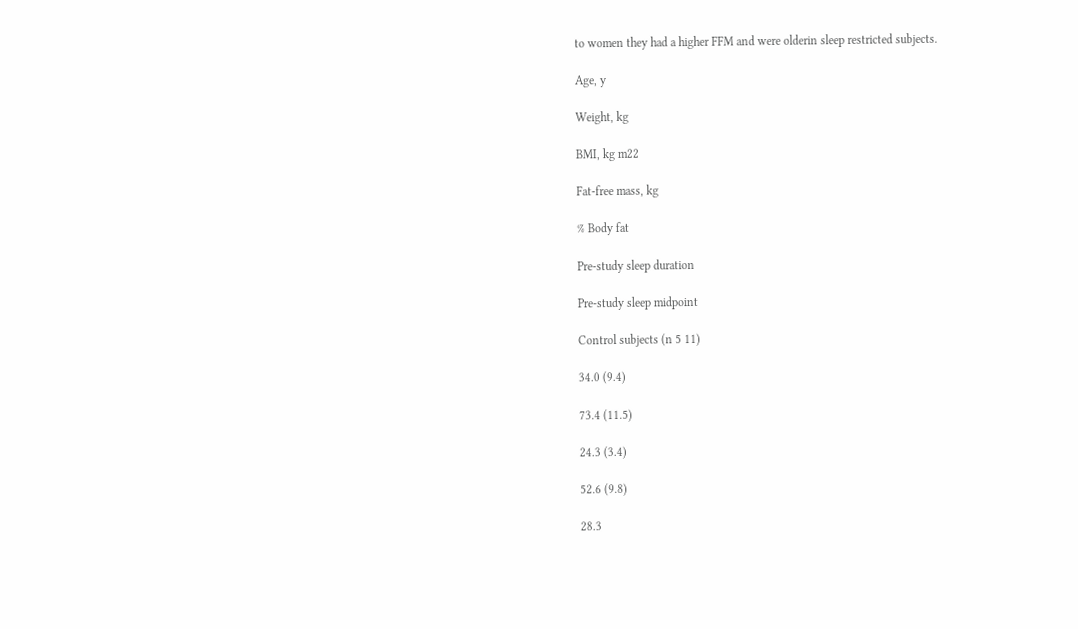to women they had a higher FFM and were olderin sleep restricted subjects.

Age, y

Weight, kg

BMI, kg m22

Fat-free mass, kg

% Body fat

Pre-study sleep duration

Pre-study sleep midpoint

Control subjects (n 5 11)

34.0 (9.4)

73.4 (11.5)

24.3 (3.4)

52.6 (9.8)

28.3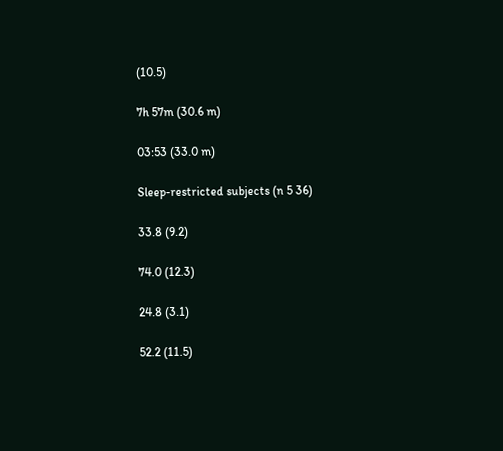(10.5)

7h 57m (30.6 m)

03:53 (33.0 m)

Sleep-restricted subjects (n 5 36)

33.8 (9.2)

74.0 (12.3)

24.8 (3.1)

52.2 (11.5)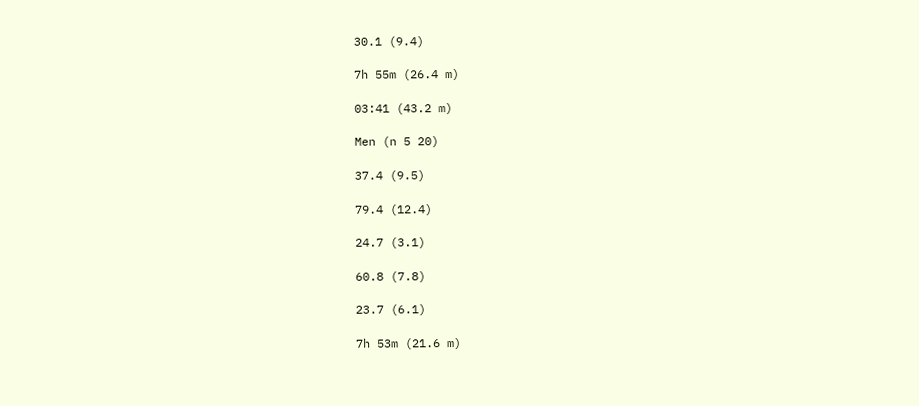30.1 (9.4)

7h 55m (26.4 m)

03:41 (43.2 m)

Men (n 5 20)

37.4 (9.5)

79.4 (12.4)

24.7 (3.1)

60.8 (7.8)

23.7 (6.1)

7h 53m (21.6 m)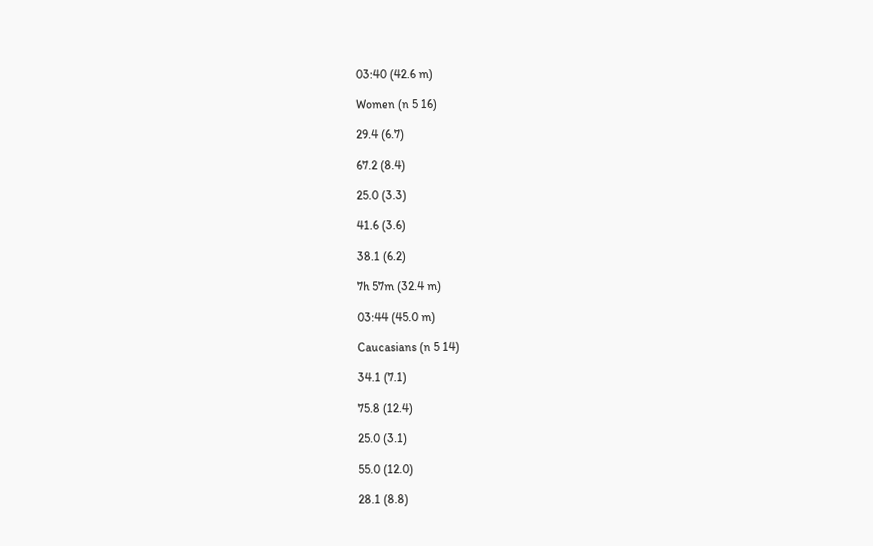03:40 (42.6 m)

Women (n 5 16)

29.4 (6.7)

67.2 (8.4)

25.0 (3.3)

41.6 (3.6)

38.1 (6.2)

7h 57m (32.4 m)

03:44 (45.0 m)

Caucasians (n 5 14)

34.1 (7.1)

75.8 (12.4)

25.0 (3.1)

55.0 (12.0)

28.1 (8.8)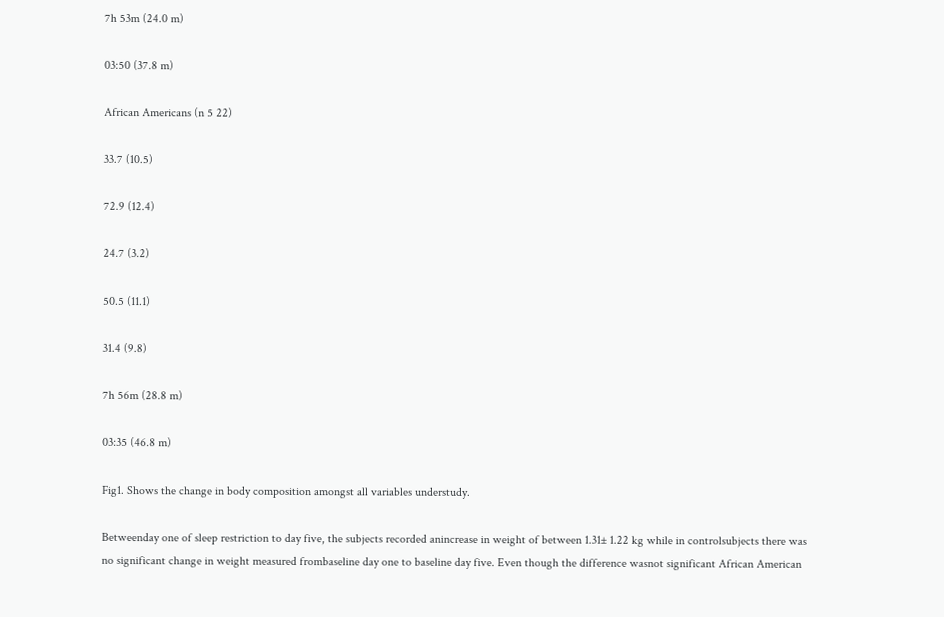7h 53m (24.0 m)

03:50 (37.8 m)

African Americans (n 5 22)

33.7 (10.5)

72.9 (12.4)

24.7 (3.2)

50.5 (11.1)

31.4 (9.8)

7h 56m (28.8 m)

03:35 (46.8 m)

Fig1. Shows the change in body composition amongst all variables understudy.

Betweenday one of sleep restriction to day five, the subjects recorded anincrease in weight of between 1.31± 1.22 kg while in controlsubjects there was no significant change in weight measured frombaseline day one to baseline day five. Even though the difference wasnot significant African American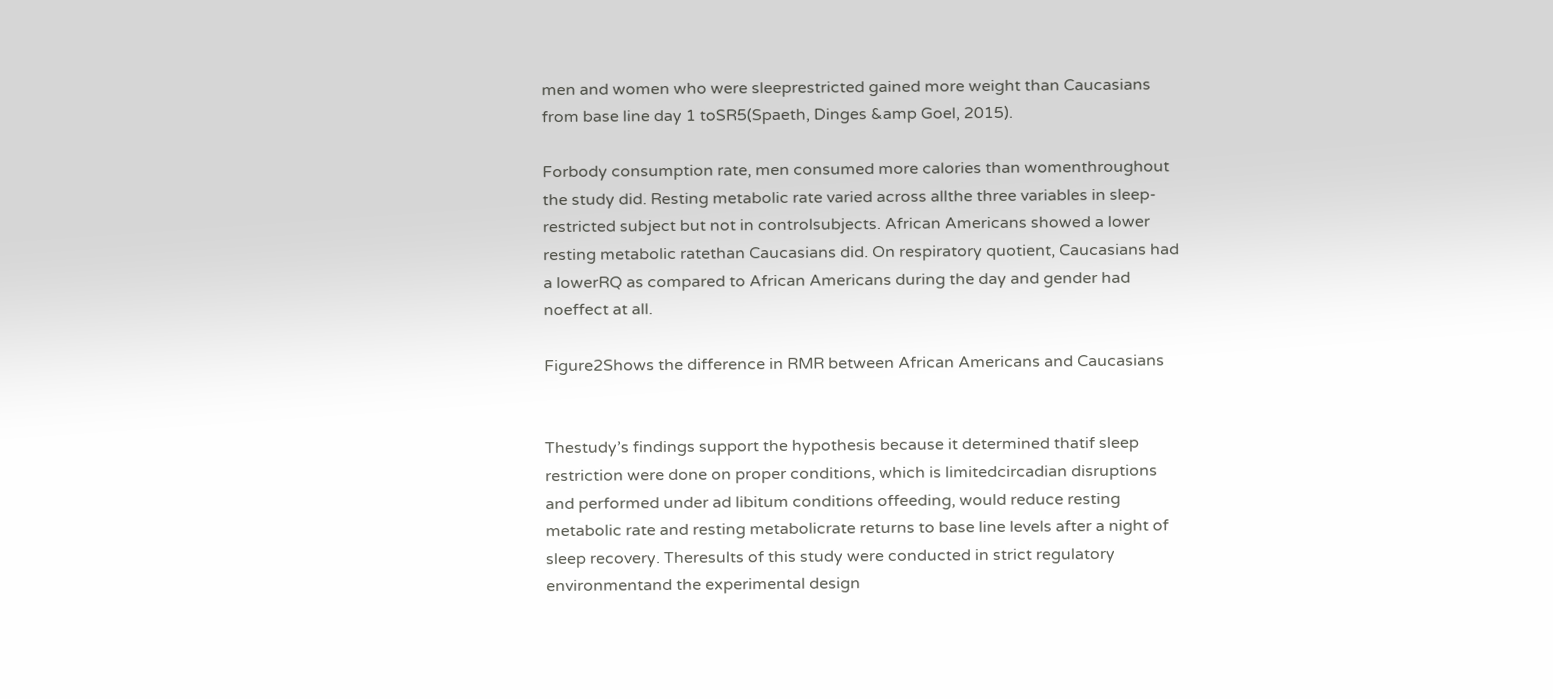men and women who were sleeprestricted gained more weight than Caucasians from base line day 1 toSR5(Spaeth, Dinges &amp Goel, 2015).

Forbody consumption rate, men consumed more calories than womenthroughout the study did. Resting metabolic rate varied across allthe three variables in sleep-restricted subject but not in controlsubjects. African Americans showed a lower resting metabolic ratethan Caucasians did. On respiratory quotient, Caucasians had a lowerRQ as compared to African Americans during the day and gender had noeffect at all.

Figure2Shows the difference in RMR between African Americans and Caucasians


Thestudy’s findings support the hypothesis because it determined thatif sleep restriction were done on proper conditions, which is limitedcircadian disruptions and performed under ad libitum conditions offeeding, would reduce resting metabolic rate and resting metabolicrate returns to base line levels after a night of sleep recovery. Theresults of this study were conducted in strict regulatory environmentand the experimental design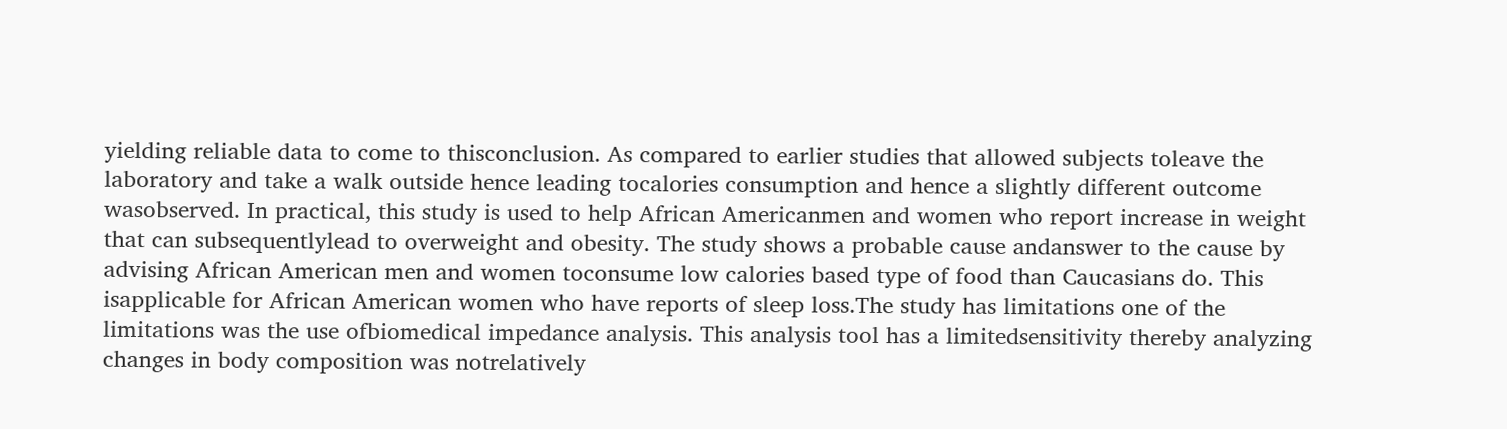yielding reliable data to come to thisconclusion. As compared to earlier studies that allowed subjects toleave the laboratory and take a walk outside hence leading tocalories consumption and hence a slightly different outcome wasobserved. In practical, this study is used to help African Americanmen and women who report increase in weight that can subsequentlylead to overweight and obesity. The study shows a probable cause andanswer to the cause by advising African American men and women toconsume low calories based type of food than Caucasians do. This isapplicable for African American women who have reports of sleep loss.The study has limitations one of the limitations was the use ofbiomedical impedance analysis. This analysis tool has a limitedsensitivity thereby analyzing changes in body composition was notrelatively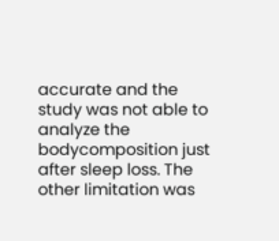accurate and the study was not able to analyze the bodycomposition just after sleep loss. The other limitation was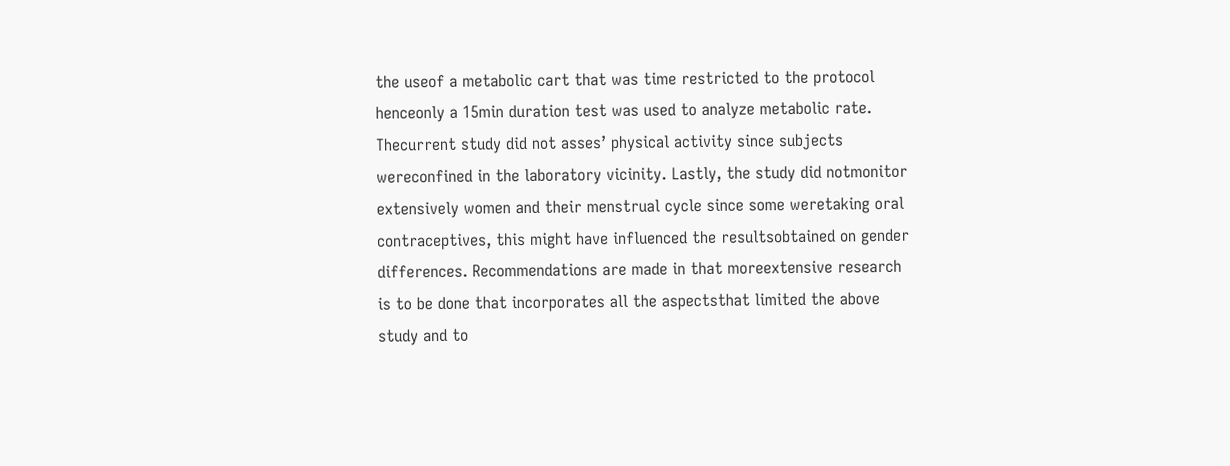the useof a metabolic cart that was time restricted to the protocol henceonly a 15min duration test was used to analyze metabolic rate. Thecurrent study did not asses’ physical activity since subjects wereconfined in the laboratory vicinity. Lastly, the study did notmonitor extensively women and their menstrual cycle since some weretaking oral contraceptives, this might have influenced the resultsobtained on gender differences. Recommendations are made in that moreextensive research is to be done that incorporates all the aspectsthat limited the above study and to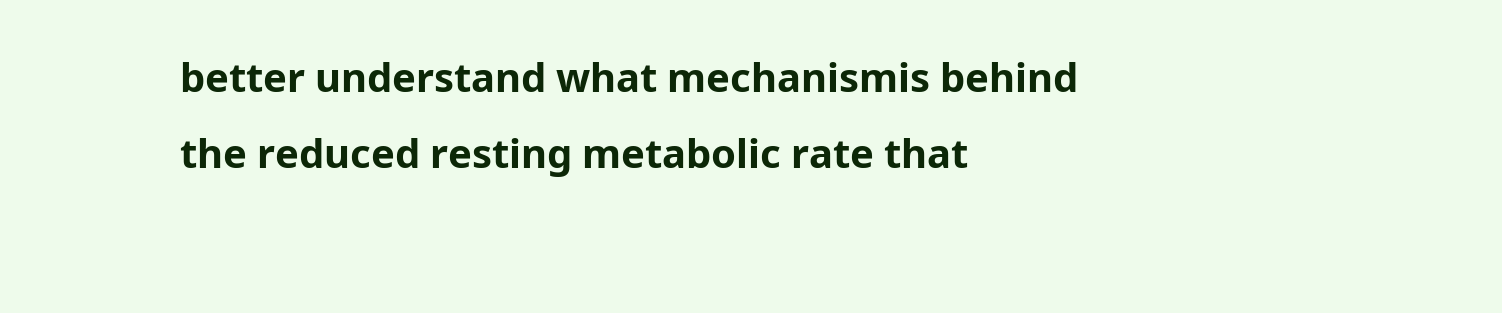better understand what mechanismis behind the reduced resting metabolic rate that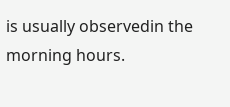is usually observedin the morning hours.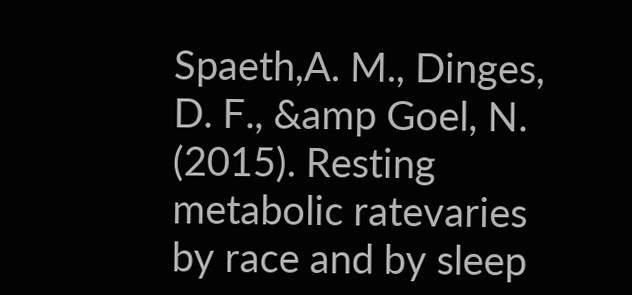Spaeth,A. M., Dinges, D. F., &amp Goel, N. (2015). Resting metabolic ratevaries by race and by sleep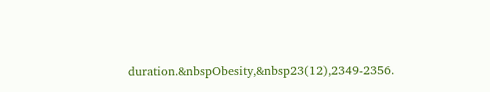duration.&nbspObesity,&nbsp23(12),2349-2356.